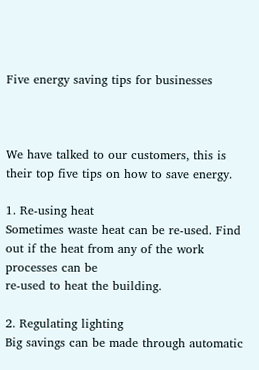Five energy saving tips for businesses



We have talked to our customers, this is their top five tips on how to save energy.

1. Re-using heat
Sometimes waste heat can be re-used. Find out if the heat from any of the work processes can be
re-used to heat the building.

2. Regulating lighting
Big savings can be made through automatic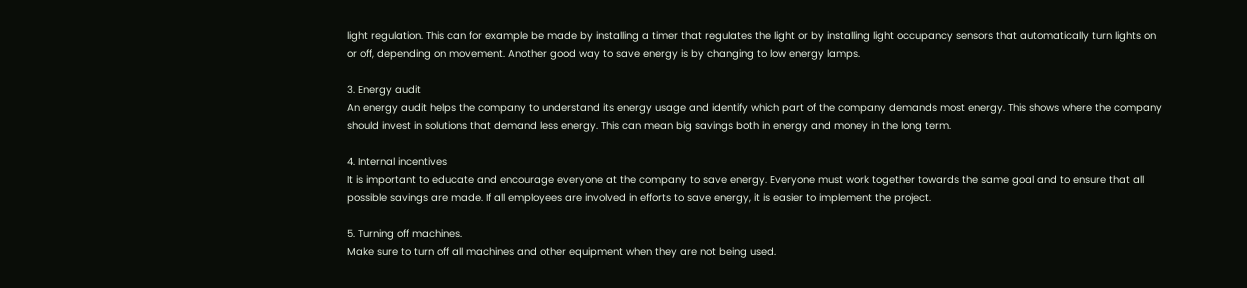light regulation. This can for example be made by installing a timer that regulates the light or by installing light occupancy sensors that automatically turn lights on or off, depending on movement. Another good way to save energy is by changing to low energy lamps.

3. Energy audit
An energy audit helps the company to understand its energy usage and identify which part of the company demands most energy. This shows where the company should invest in solutions that demand less energy. This can mean big savings both in energy and money in the long term.

4. Internal incentives
It is important to educate and encourage everyone at the company to save energy. Everyone must work together towards the same goal and to ensure that all possible savings are made. If all employees are involved in efforts to save energy, it is easier to implement the project.

5. Turning off machines.
Make sure to turn off all machines and other equipment when they are not being used.